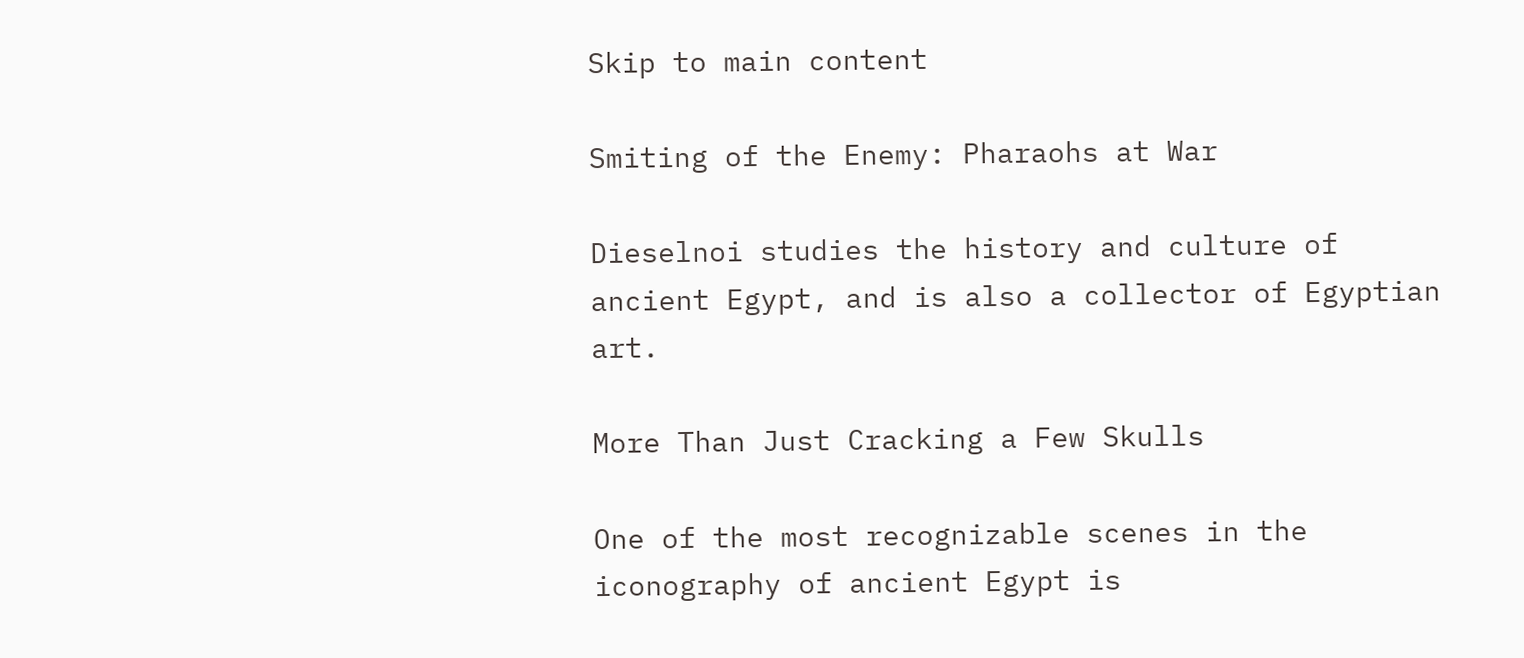Skip to main content

Smiting of the Enemy: Pharaohs at War

Dieselnoi studies the history and culture of ancient Egypt, and is also a collector of Egyptian art.

More Than Just Cracking a Few Skulls

One of the most recognizable scenes in the iconography of ancient Egypt is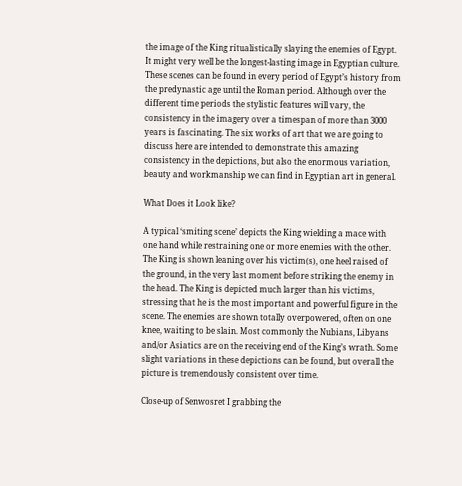the image of the King ritualistically slaying the enemies of Egypt. It might very well be the longest-lasting image in Egyptian culture. These scenes can be found in every period of Egypt’s history from the predynastic age until the Roman period. Although over the different time periods the stylistic features will vary, the consistency in the imagery over a timespan of more than 3000 years is fascinating. The six works of art that we are going to discuss here are intended to demonstrate this amazing consistency in the depictions, but also the enormous variation, beauty and workmanship we can find in Egyptian art in general.

What Does it Look like?

A typical ‘smiting scene’ depicts the King wielding a mace with one hand while restraining one or more enemies with the other. The King is shown leaning over his victim(s), one heel raised of the ground, in the very last moment before striking the enemy in the head. The King is depicted much larger than his victims, stressing that he is the most important and powerful figure in the scene. The enemies are shown totally overpowered, often on one knee, waiting to be slain. Most commonly the Nubians, Libyans and/or Asiatics are on the receiving end of the King’s wrath. Some slight variations in these depictions can be found, but overall the picture is tremendously consistent over time.

Close-up of Senwosret I grabbing the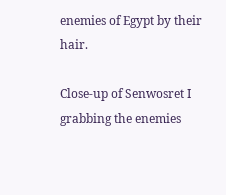enemies of Egypt by their hair.

Close-up of Senwosret I grabbing the enemies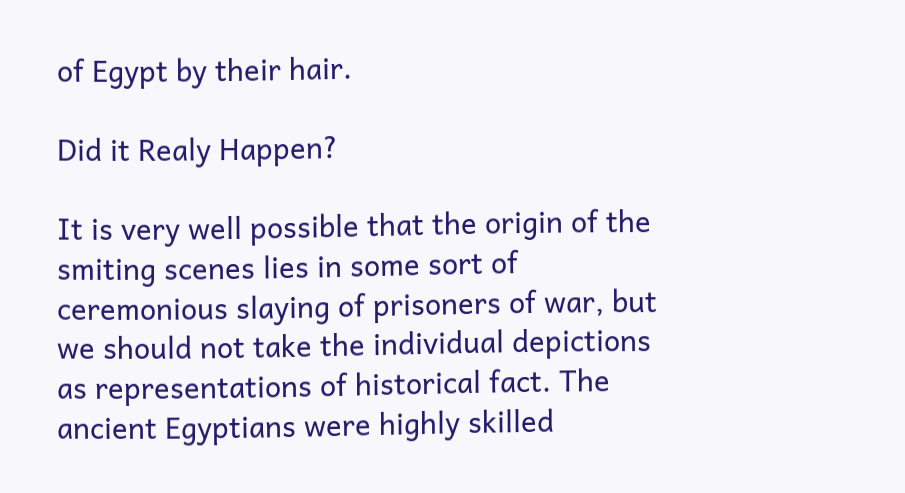of Egypt by their hair.

Did it Realy Happen?

It is very well possible that the origin of the smiting scenes lies in some sort of ceremonious slaying of prisoners of war, but we should not take the individual depictions as representations of historical fact. The ancient Egyptians were highly skilled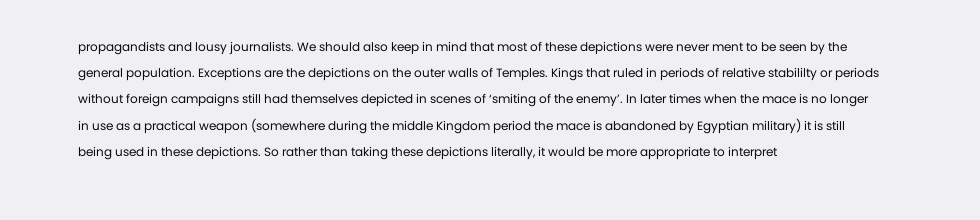propagandists and lousy journalists. We should also keep in mind that most of these depictions were never ment to be seen by the general population. Exceptions are the depictions on the outer walls of Temples. Kings that ruled in periods of relative stabililty or periods without foreign campaigns still had themselves depicted in scenes of ‘smiting of the enemy’. In later times when the mace is no longer in use as a practical weapon (somewhere during the middle Kingdom period the mace is abandoned by Egyptian military) it is still being used in these depictions. So rather than taking these depictions literally, it would be more appropriate to interpret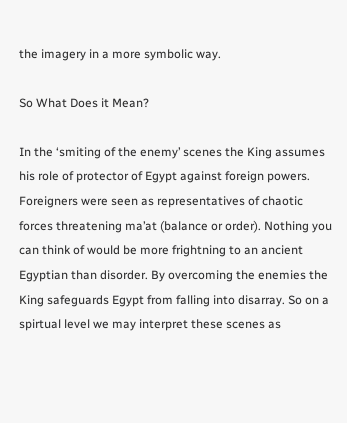the imagery in a more symbolic way.

So What Does it Mean?

In the ‘smiting of the enemy’ scenes the King assumes his role of protector of Egypt against foreign powers. Foreigners were seen as representatives of chaotic forces threatening ma’at (balance or order). Nothing you can think of would be more frightning to an ancient Egyptian than disorder. By overcoming the enemies the King safeguards Egypt from falling into disarray. So on a spirtual level we may interpret these scenes as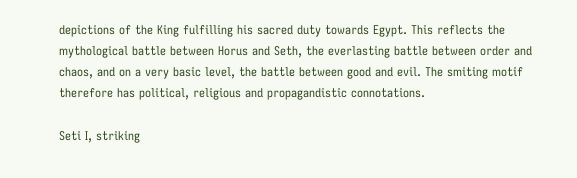depictions of the King fulfilling his sacred duty towards Egypt. This reflects the mythological battle between Horus and Seth, the everlasting battle between order and chaos, and on a very basic level, the battle between good and evil. The smiting motif therefore has political, religious and propagandistic connotations.

Seti I, striking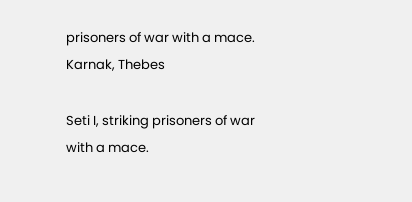prisoners of war with a mace. Karnak, Thebes

Seti I, striking prisoners of war with a mace.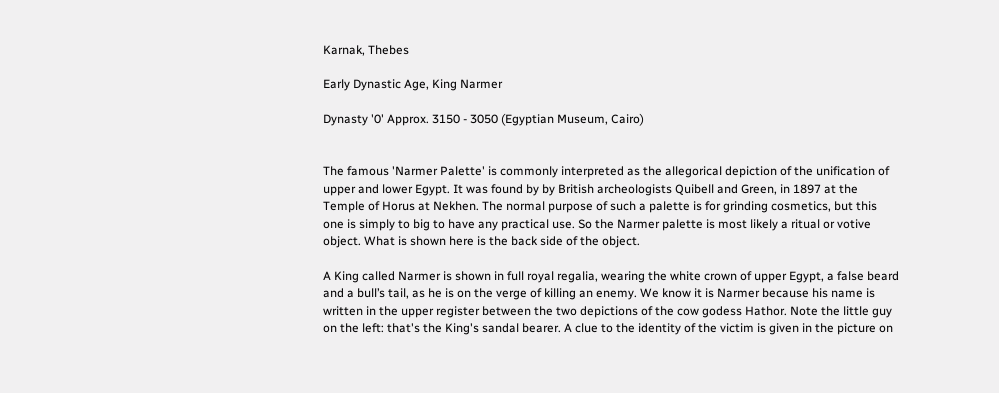Karnak, Thebes

Early Dynastic Age, King Narmer

Dynasty '0' Approx. 3150 - 3050 (Egyptian Museum, Cairo)


The famous 'Narmer Palette' is commonly interpreted as the allegorical depiction of the unification of upper and lower Egypt. It was found by by British archeologists Quibell and Green, in 1897 at the Temple of Horus at Nekhen. The normal purpose of such a palette is for grinding cosmetics, but this one is simply to big to have any practical use. So the Narmer palette is most likely a ritual or votive object. What is shown here is the back side of the object.

A King called Narmer is shown in full royal regalia, wearing the white crown of upper Egypt, a false beard and a bull’s tail, as he is on the verge of killing an enemy. We know it is Narmer because his name is written in the upper register between the two depictions of the cow godess Hathor. Note the little guy on the left: that's the King's sandal bearer. A clue to the identity of the victim is given in the picture on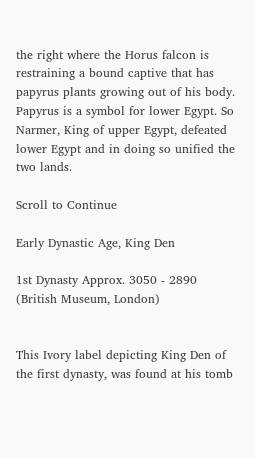the right where the Horus falcon is restraining a bound captive that has papyrus plants growing out of his body. Papyrus is a symbol for lower Egypt. So Narmer, King of upper Egypt, defeated lower Egypt and in doing so unified the two lands.

Scroll to Continue

Early Dynastic Age, King Den

1st Dynasty Approx. 3050 - 2890 (British Museum, London)


This Ivory label depicting King Den of the first dynasty, was found at his tomb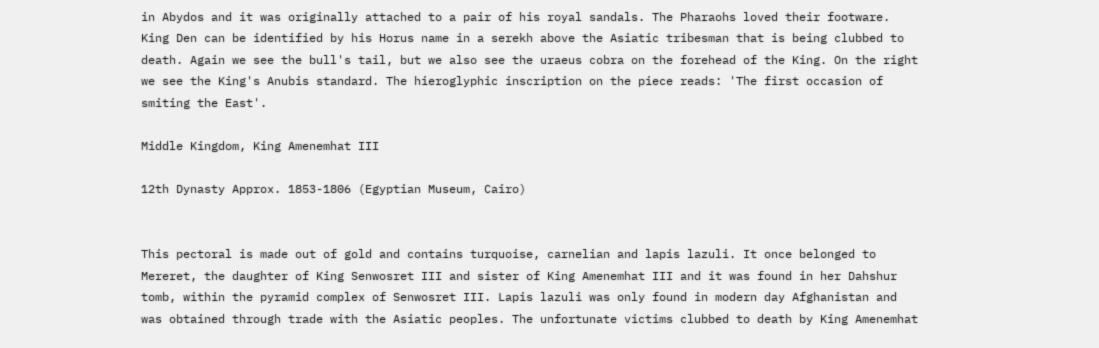in Abydos and it was originally attached to a pair of his royal sandals. The Pharaohs loved their footware. King Den can be identified by his Horus name in a serekh above the Asiatic tribesman that is being clubbed to death. Again we see the bull's tail, but we also see the uraeus cobra on the forehead of the King. On the right we see the King's Anubis standard. The hieroglyphic inscription on the piece reads: 'The first occasion of smiting the East'.

Middle Kingdom, King Amenemhat III

12th Dynasty Approx. 1853-1806 (Egyptian Museum, Cairo)


This pectoral is made out of gold and contains turquoise, carnelian and lapis lazuli. It once belonged to Mereret, the daughter of King Senwosret III and sister of King Amenemhat III and it was found in her Dahshur tomb, within the pyramid complex of Senwosret III. Lapis lazuli was only found in modern day Afghanistan and was obtained through trade with the Asiatic peoples. The unfortunate victims clubbed to death by King Amenemhat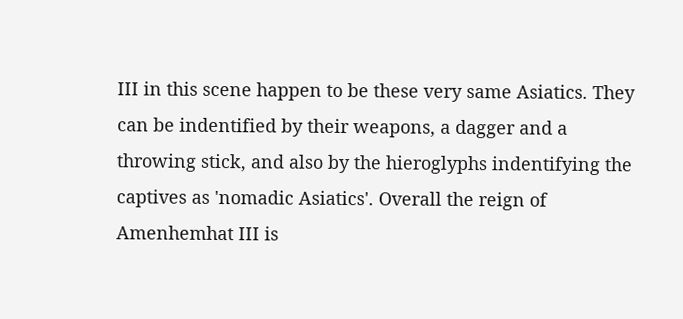III in this scene happen to be these very same Asiatics. They can be indentified by their weapons, a dagger and a throwing stick, and also by the hieroglyphs indentifying the captives as 'nomadic Asiatics'. Overall the reign of Amenhemhat III is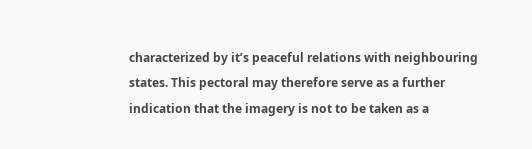characterized by it’s peaceful relations with neighbouring states. This pectoral may therefore serve as a further indication that the imagery is not to be taken as a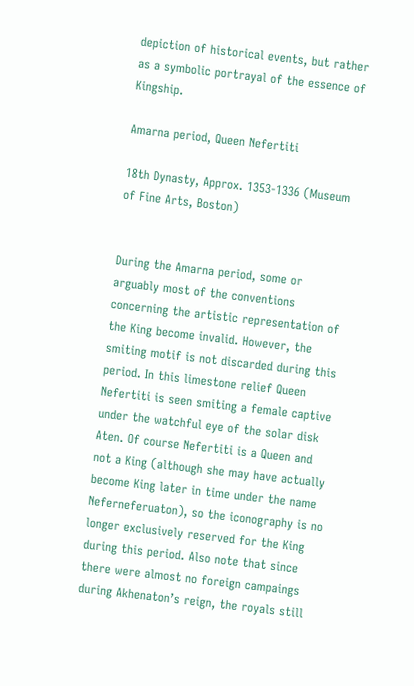depiction of historical events, but rather as a symbolic portrayal of the essence of Kingship.

Amarna period, Queen Nefertiti

18th Dynasty, Approx. 1353-1336 (Museum of Fine Arts, Boston)


During the Amarna period, some or arguably most of the conventions concerning the artistic representation of the King become invalid. However, the smiting motif is not discarded during this period. In this limestone relief Queen Nefertiti is seen smiting a female captive under the watchful eye of the solar disk Aten. Of course Nefertiti is a Queen and not a King (although she may have actually become King later in time under the name Neferneferuaton), so the iconography is no longer exclusively reserved for the King during this period. Also note that since there were almost no foreign campaings during Akhenaton’s reign, the royals still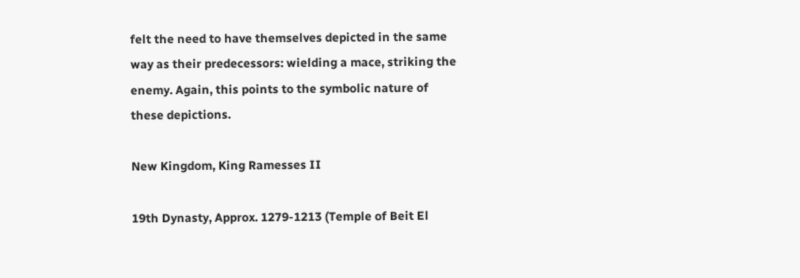felt the need to have themselves depicted in the same way as their predecessors: wielding a mace, striking the enemy. Again, this points to the symbolic nature of these depictions.

New Kingdom, King Ramesses II

19th Dynasty, Approx. 1279-1213 (Temple of Beit El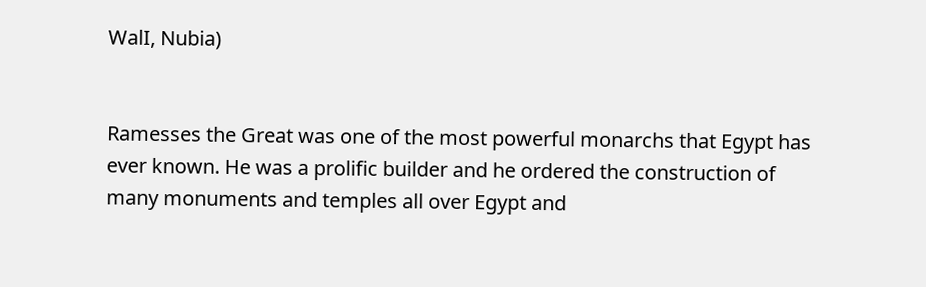WalI, Nubia)


Ramesses the Great was one of the most powerful monarchs that Egypt has ever known. He was a prolific builder and he ordered the construction of many monuments and temples all over Egypt and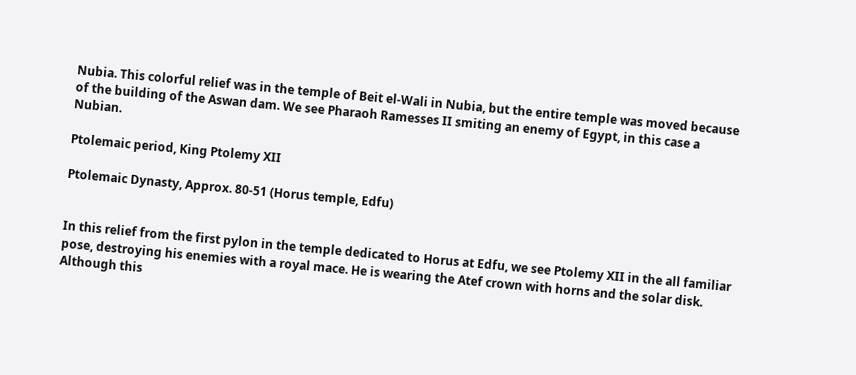Nubia. This colorful relief was in the temple of Beit el-Wali in Nubia, but the entire temple was moved because of the building of the Aswan dam. We see Pharaoh Ramesses II smiting an enemy of Egypt, in this case a Nubian.

Ptolemaic period, King Ptolemy XII

Ptolemaic Dynasty, Approx. 80-51 (Horus temple, Edfu)


In this relief from the first pylon in the temple dedicated to Horus at Edfu, we see Ptolemy XII in the all familiar pose, destroying his enemies with a royal mace. He is wearing the Atef crown with horns and the solar disk. Although this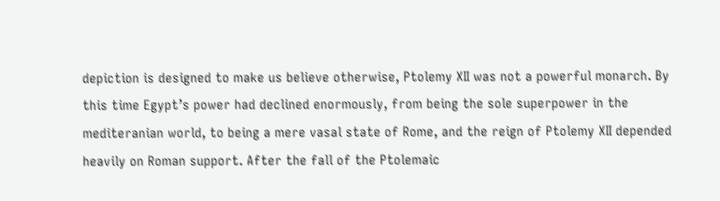depiction is designed to make us believe otherwise, Ptolemy XII was not a powerful monarch. By this time Egypt’s power had declined enormously, from being the sole superpower in the mediteranian world, to being a mere vasal state of Rome, and the reign of Ptolemy XII depended heavily on Roman support. After the fall of the Ptolemaic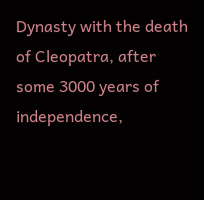Dynasty with the death of Cleopatra, after some 3000 years of independence,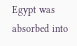Egypt was absorbed into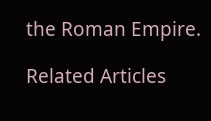the Roman Empire.

Related Articles